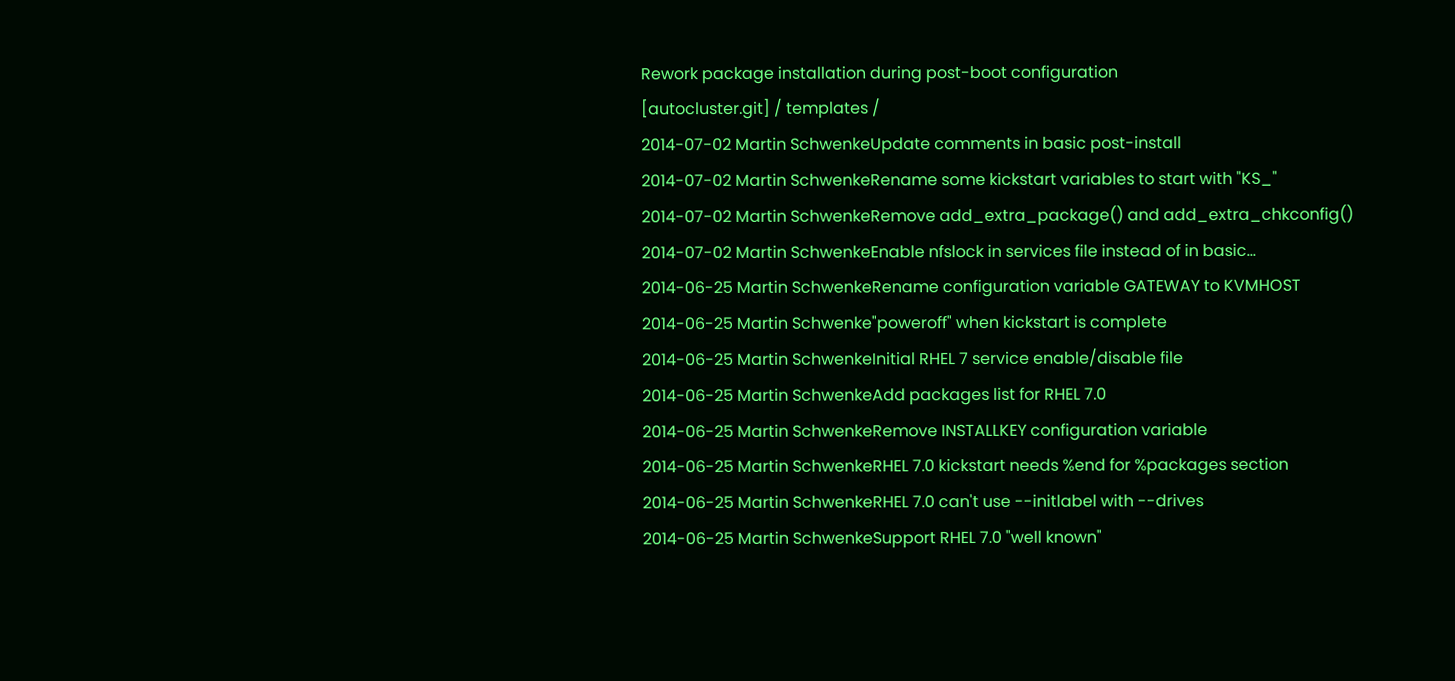Rework package installation during post-boot configuration
[autocluster.git] / templates /
2014-07-02 Martin SchwenkeUpdate comments in basic post-install
2014-07-02 Martin SchwenkeRename some kickstart variables to start with "KS_"
2014-07-02 Martin SchwenkeRemove add_extra_package() and add_extra_chkconfig()
2014-07-02 Martin SchwenkeEnable nfslock in services file instead of in basic...
2014-06-25 Martin SchwenkeRename configuration variable GATEWAY to KVMHOST
2014-06-25 Martin Schwenke"poweroff" when kickstart is complete
2014-06-25 Martin SchwenkeInitial RHEL 7 service enable/disable file
2014-06-25 Martin SchwenkeAdd packages list for RHEL 7.0
2014-06-25 Martin SchwenkeRemove INSTALLKEY configuration variable
2014-06-25 Martin SchwenkeRHEL 7.0 kickstart needs %end for %packages section
2014-06-25 Martin SchwenkeRHEL 7.0 can't use --initlabel with --drives
2014-06-25 Martin SchwenkeSupport RHEL 7.0 "well known"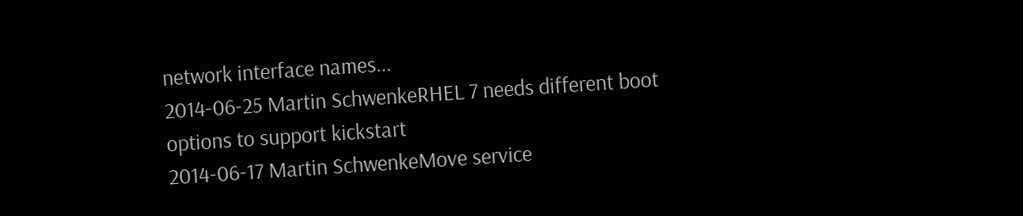network interface names...
2014-06-25 Martin SchwenkeRHEL 7 needs different boot options to support kickstart
2014-06-17 Martin SchwenkeMove service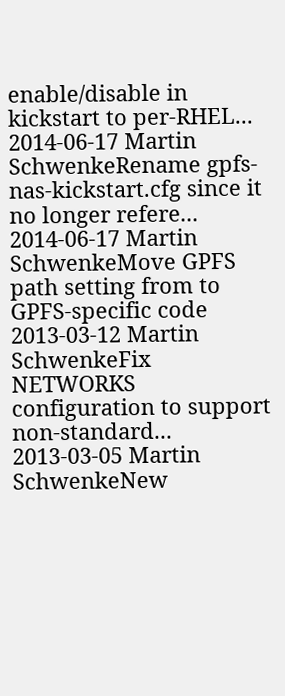enable/disable in kickstart to per-RHEL...
2014-06-17 Martin SchwenkeRename gpfs-nas-kickstart.cfg since it no longer refere...
2014-06-17 Martin SchwenkeMove GPFS path setting from to GPFS-specific code
2013-03-12 Martin SchwenkeFix NETWORKS configuration to support non-standard...
2013-03-05 Martin SchwenkeNew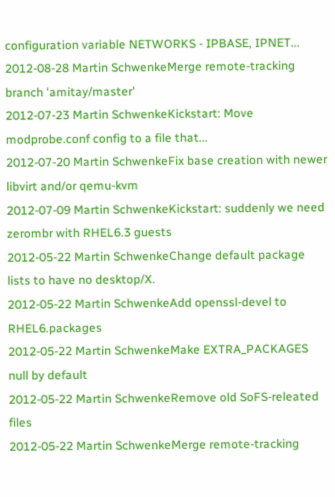configuration variable NETWORKS - IPBASE, IPNET...
2012-08-28 Martin SchwenkeMerge remote-tracking branch 'amitay/master'
2012-07-23 Martin SchwenkeKickstart: Move modprobe.conf config to a file that...
2012-07-20 Martin SchwenkeFix base creation with newer libvirt and/or qemu-kvm
2012-07-09 Martin SchwenkeKickstart: suddenly we need zerombr with RHEL6.3 guests
2012-05-22 Martin SchwenkeChange default package lists to have no desktop/X.
2012-05-22 Martin SchwenkeAdd openssl-devel to RHEL6.packages
2012-05-22 Martin SchwenkeMake EXTRA_PACKAGES null by default
2012-05-22 Martin SchwenkeRemove old SoFS-releated files
2012-05-22 Martin SchwenkeMerge remote-tracking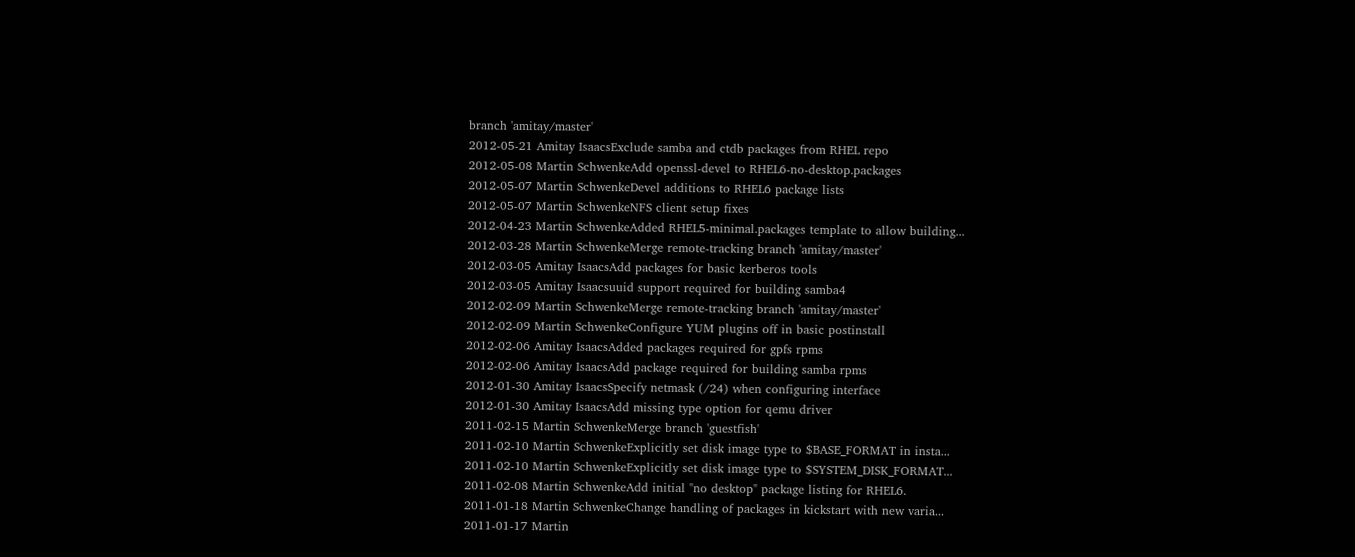branch 'amitay/master'
2012-05-21 Amitay IsaacsExclude samba and ctdb packages from RHEL repo
2012-05-08 Martin SchwenkeAdd openssl-devel to RHEL6-no-desktop.packages
2012-05-07 Martin SchwenkeDevel additions to RHEL6 package lists
2012-05-07 Martin SchwenkeNFS client setup fixes
2012-04-23 Martin SchwenkeAdded RHEL5-minimal.packages template to allow building...
2012-03-28 Martin SchwenkeMerge remote-tracking branch 'amitay/master'
2012-03-05 Amitay IsaacsAdd packages for basic kerberos tools
2012-03-05 Amitay Isaacsuuid support required for building samba4
2012-02-09 Martin SchwenkeMerge remote-tracking branch 'amitay/master'
2012-02-09 Martin SchwenkeConfigure YUM plugins off in basic postinstall
2012-02-06 Amitay IsaacsAdded packages required for gpfs rpms
2012-02-06 Amitay IsaacsAdd package required for building samba rpms
2012-01-30 Amitay IsaacsSpecify netmask (/24) when configuring interface
2012-01-30 Amitay IsaacsAdd missing type option for qemu driver
2011-02-15 Martin SchwenkeMerge branch 'guestfish'
2011-02-10 Martin SchwenkeExplicitly set disk image type to $BASE_FORMAT in insta...
2011-02-10 Martin SchwenkeExplicitly set disk image type to $SYSTEM_DISK_FORMAT...
2011-02-08 Martin SchwenkeAdd initial "no desktop" package listing for RHEL6.
2011-01-18 Martin SchwenkeChange handling of packages in kickstart with new varia...
2011-01-17 Martin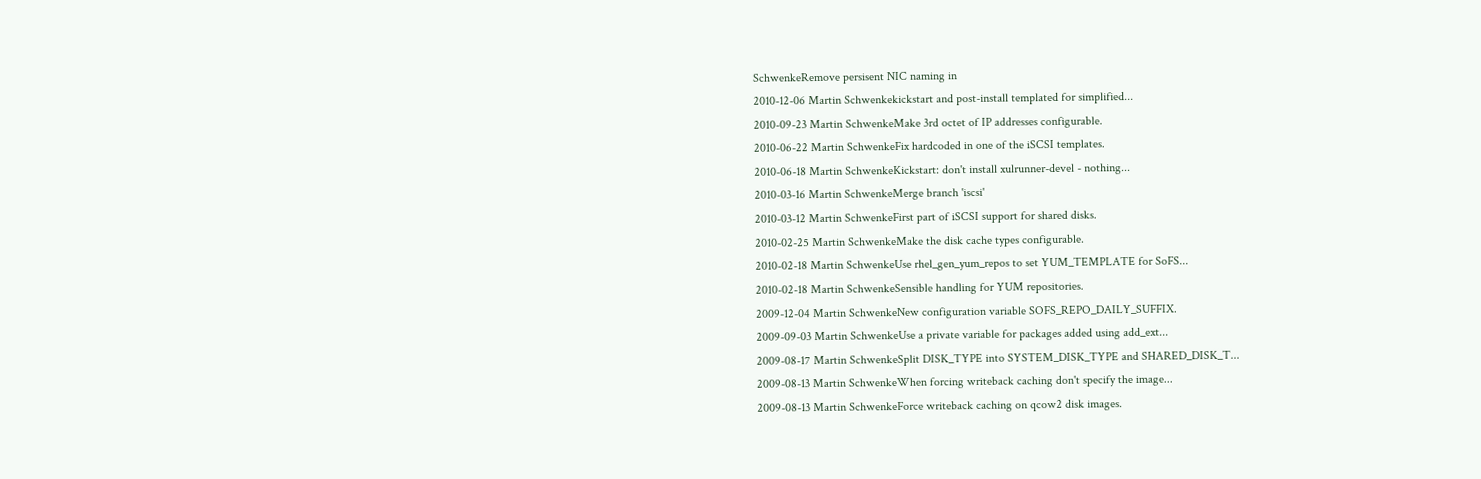SchwenkeRemove persisent NIC naming in
2010-12-06 Martin Schwenkekickstart and post-install templated for simplified...
2010-09-23 Martin SchwenkeMake 3rd octet of IP addresses configurable.
2010-06-22 Martin SchwenkeFix hardcoded in one of the iSCSI templates.
2010-06-18 Martin SchwenkeKickstart: don't install xulrunner-devel - nothing...
2010-03-16 Martin SchwenkeMerge branch 'iscsi'
2010-03-12 Martin SchwenkeFirst part of iSCSI support for shared disks.
2010-02-25 Martin SchwenkeMake the disk cache types configurable.
2010-02-18 Martin SchwenkeUse rhel_gen_yum_repos to set YUM_TEMPLATE for SoFS...
2010-02-18 Martin SchwenkeSensible handling for YUM repositories.
2009-12-04 Martin SchwenkeNew configuration variable SOFS_REPO_DAILY_SUFFIX.
2009-09-03 Martin SchwenkeUse a private variable for packages added using add_ext...
2009-08-17 Martin SchwenkeSplit DISK_TYPE into SYSTEM_DISK_TYPE and SHARED_DISK_T...
2009-08-13 Martin SchwenkeWhen forcing writeback caching don't specify the image...
2009-08-13 Martin SchwenkeForce writeback caching on qcow2 disk images.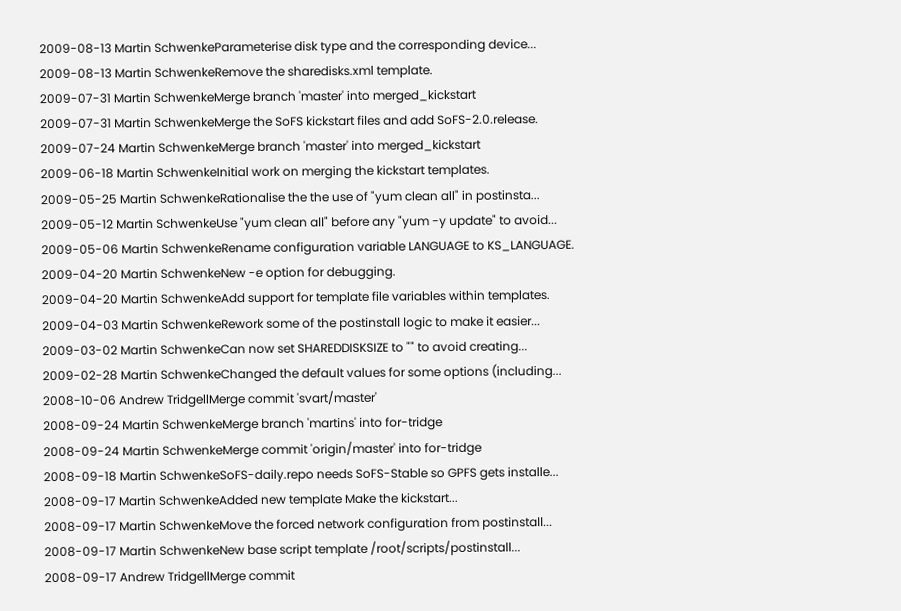2009-08-13 Martin SchwenkeParameterise disk type and the corresponding device...
2009-08-13 Martin SchwenkeRemove the sharedisks.xml template.
2009-07-31 Martin SchwenkeMerge branch 'master' into merged_kickstart
2009-07-31 Martin SchwenkeMerge the SoFS kickstart files and add SoFS-2.0.release.
2009-07-24 Martin SchwenkeMerge branch 'master' into merged_kickstart
2009-06-18 Martin SchwenkeInitial work on merging the kickstart templates.
2009-05-25 Martin SchwenkeRationalise the the use of "yum clean all" in postinsta...
2009-05-12 Martin SchwenkeUse "yum clean all" before any "yum -y update" to avoid...
2009-05-06 Martin SchwenkeRename configuration variable LANGUAGE to KS_LANGUAGE.
2009-04-20 Martin SchwenkeNew -e option for debugging.
2009-04-20 Martin SchwenkeAdd support for template file variables within templates.
2009-04-03 Martin SchwenkeRework some of the postinstall logic to make it easier...
2009-03-02 Martin SchwenkeCan now set SHAREDDISKSIZE to "" to avoid creating...
2009-02-28 Martin SchwenkeChanged the default values for some options (including...
2008-10-06 Andrew TridgellMerge commit 'svart/master'
2008-09-24 Martin SchwenkeMerge branch 'martins' into for-tridge
2008-09-24 Martin SchwenkeMerge commit 'origin/master' into for-tridge
2008-09-18 Martin SchwenkeSoFS-daily.repo needs SoFS-Stable so GPFS gets installe...
2008-09-17 Martin SchwenkeAdded new template Make the kickstart...
2008-09-17 Martin SchwenkeMove the forced network configuration from postinstall...
2008-09-17 Martin SchwenkeNew base script template /root/scripts/postinstall...
2008-09-17 Andrew TridgellMerge commit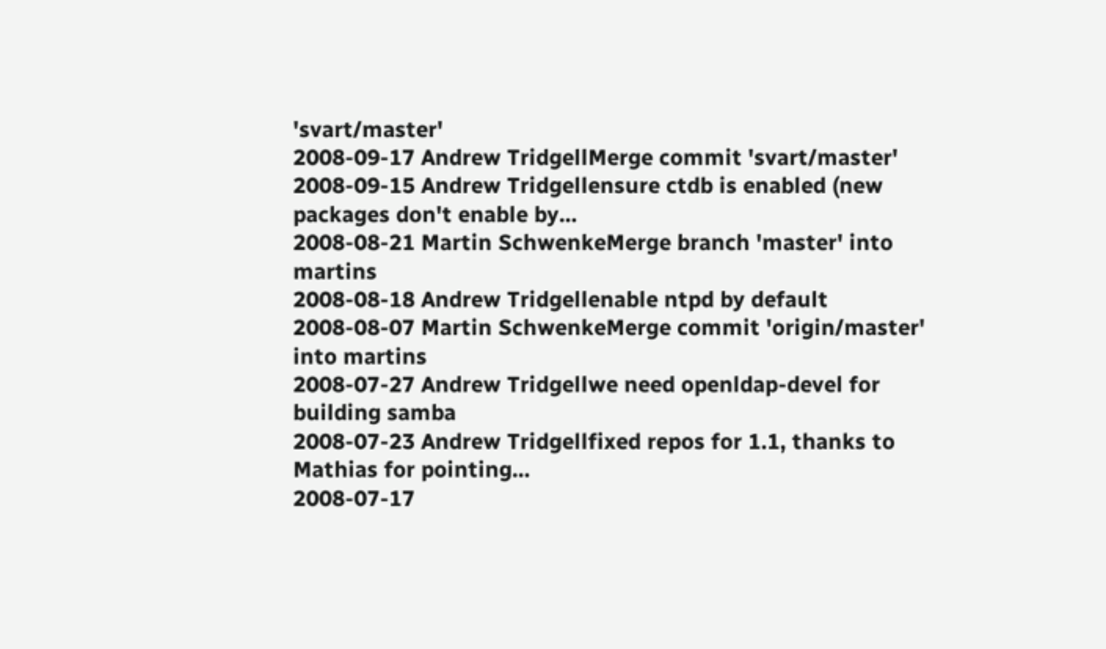'svart/master'
2008-09-17 Andrew TridgellMerge commit 'svart/master'
2008-09-15 Andrew Tridgellensure ctdb is enabled (new packages don't enable by...
2008-08-21 Martin SchwenkeMerge branch 'master' into martins
2008-08-18 Andrew Tridgellenable ntpd by default
2008-08-07 Martin SchwenkeMerge commit 'origin/master' into martins
2008-07-27 Andrew Tridgellwe need openldap-devel for building samba
2008-07-23 Andrew Tridgellfixed repos for 1.1, thanks to Mathias for pointing...
2008-07-17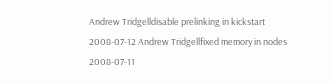Andrew Tridgelldisable prelinking in kickstart
2008-07-12 Andrew Tridgellfixed memory in nodes
2008-07-11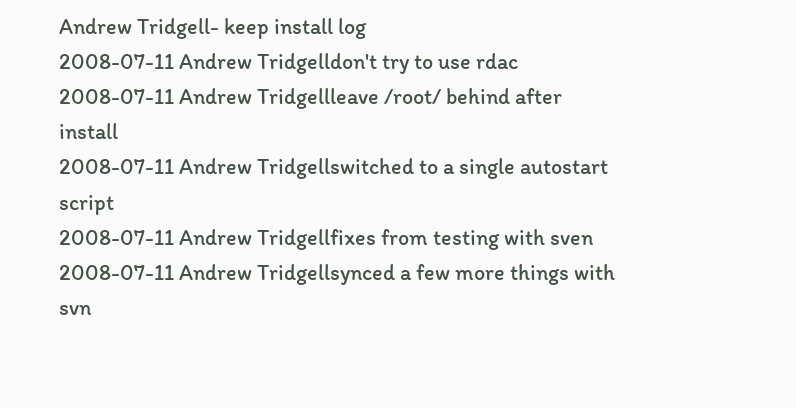Andrew Tridgell- keep install log
2008-07-11 Andrew Tridgelldon't try to use rdac
2008-07-11 Andrew Tridgellleave /root/ behind after install
2008-07-11 Andrew Tridgellswitched to a single autostart script
2008-07-11 Andrew Tridgellfixes from testing with sven
2008-07-11 Andrew Tridgellsynced a few more things with svn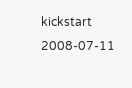kickstart
2008-07-11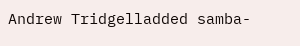Andrew Tridgelladded samba-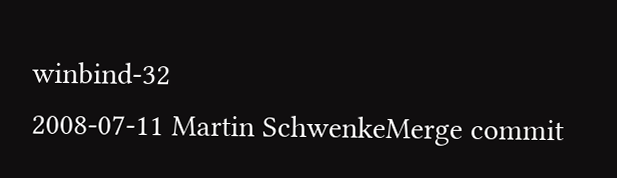winbind-32
2008-07-11 Martin SchwenkeMerge commit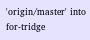'origin/master' into for-tridge